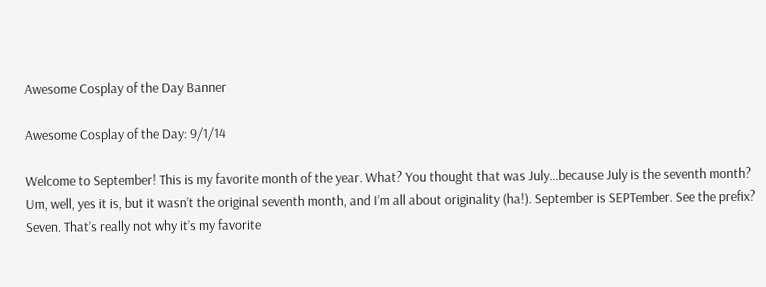Awesome Cosplay of the Day Banner

Awesome Cosplay of the Day: 9/1/14

Welcome to September! This is my favorite month of the year. What? You thought that was July…because July is the seventh month? Um, well, yes it is, but it wasn’t the original seventh month, and I’m all about originality (ha!). September is SEPTember. See the prefix? Seven. That’s really not why it’s my favorite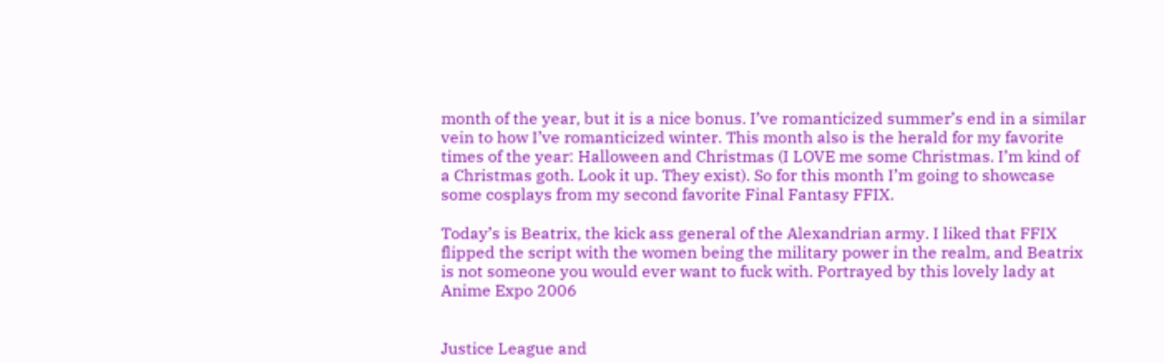month of the year, but it is a nice bonus. I’ve romanticized summer’s end in a similar vein to how I’ve romanticized winter. This month also is the herald for my favorite times of the year: Halloween and Christmas (I LOVE me some Christmas. I’m kind of a Christmas goth. Look it up. They exist). So for this month I’m going to showcase some cosplays from my second favorite Final Fantasy FFIX.

Today’s is Beatrix, the kick ass general of the Alexandrian army. I liked that FFIX flipped the script with the women being the military power in the realm, and Beatrix is not someone you would ever want to fuck with. Portrayed by this lovely lady at Anime Expo 2006


Justice League and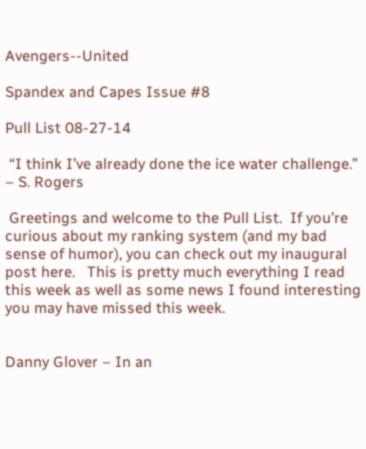Avengers--United

Spandex and Capes Issue #8

Pull List 08-27-14

 “I think I’ve already done the ice water challenge.” – S. Rogers

 Greetings and welcome to the Pull List.  If you’re curious about my ranking system (and my bad sense of humor), you can check out my inaugural post here.   This is pretty much everything I read this week as well as some news I found interesting you may have missed this week.


Danny Glover – In an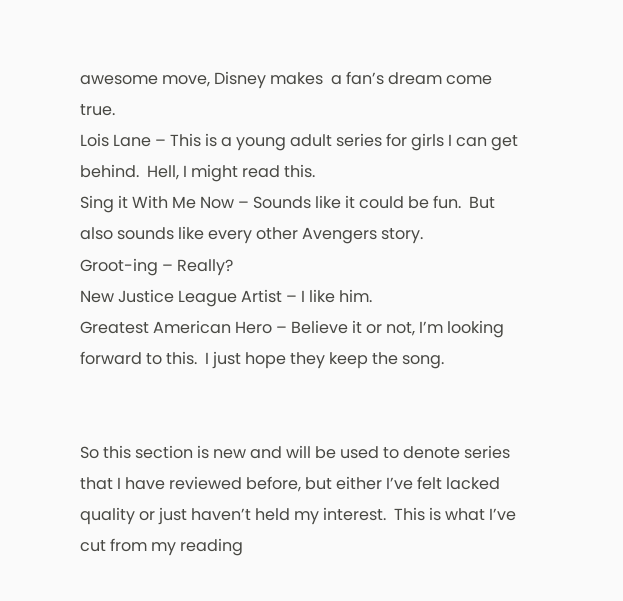awesome move, Disney makes  a fan’s dream come true.
Lois Lane – This is a young adult series for girls I can get behind.  Hell, I might read this.
Sing it With Me Now – Sounds like it could be fun.  But also sounds like every other Avengers story.
Groot-ing – Really?
New Justice League Artist – I like him.
Greatest American Hero – Believe it or not, I’m looking forward to this.  I just hope they keep the song.


So this section is new and will be used to denote series that I have reviewed before, but either I’ve felt lacked quality or just haven’t held my interest.  This is what I’ve cut from my reading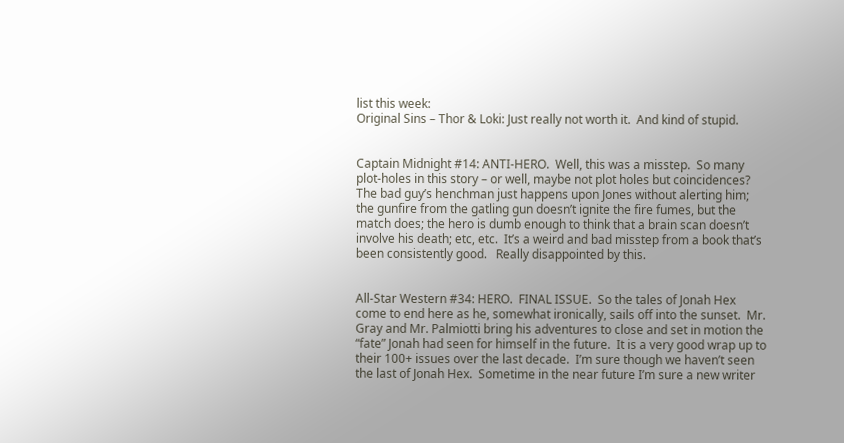list this week:
Original Sins – Thor & Loki: Just really not worth it.  And kind of stupid.


Captain Midnight #14: ANTI-HERO.  Well, this was a misstep.  So many plot-holes in this story – or well, maybe not plot holes but coincidences?  The bad guy’s henchman just happens upon Jones without alerting him; the gunfire from the gatling gun doesn’t ignite the fire fumes, but the match does; the hero is dumb enough to think that a brain scan doesn’t involve his death; etc, etc.  It’s a weird and bad misstep from a book that’s been consistently good.   Really disappointed by this.


All-Star Western #34: HERO.  FINAL ISSUE.  So the tales of Jonah Hex come to end here as he, somewhat ironically, sails off into the sunset.  Mr. Gray and Mr. Palmiotti bring his adventures to close and set in motion the “fate” Jonah had seen for himself in the future.  It is a very good wrap up to their 100+ issues over the last decade.  I’m sure though we haven’t seen the last of Jonah Hex.  Sometime in the near future I’m sure a new writer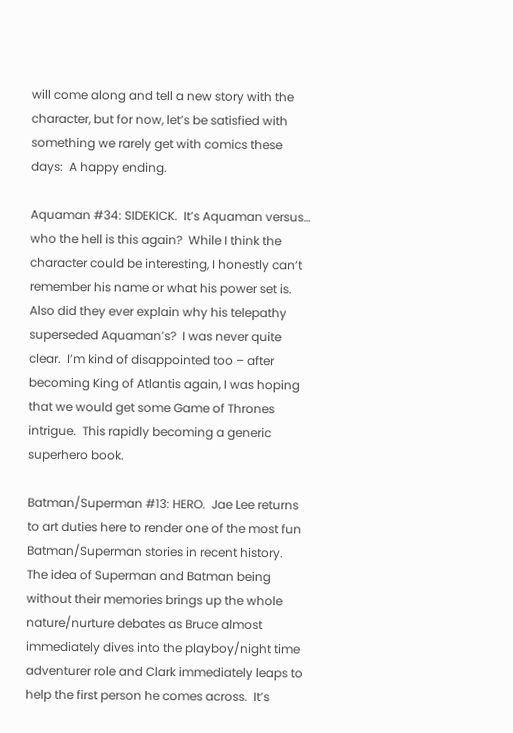will come along and tell a new story with the character, but for now, let’s be satisfied with something we rarely get with comics these days:  A happy ending.

Aquaman #34: SIDEKICK.  It’s Aquaman versus… who the hell is this again?  While I think the character could be interesting, I honestly can’t remember his name or what his power set is.  Also did they ever explain why his telepathy superseded Aquaman’s?  I was never quite clear.  I’m kind of disappointed too – after becoming King of Atlantis again, I was hoping that we would get some Game of Thrones intrigue.  This rapidly becoming a generic superhero book.

Batman/Superman #13: HERO.  Jae Lee returns to art duties here to render one of the most fun Batman/Superman stories in recent history.  The idea of Superman and Batman being without their memories brings up the whole nature/nurture debates as Bruce almost immediately dives into the playboy/night time adventurer role and Clark immediately leaps to help the first person he comes across.  It’s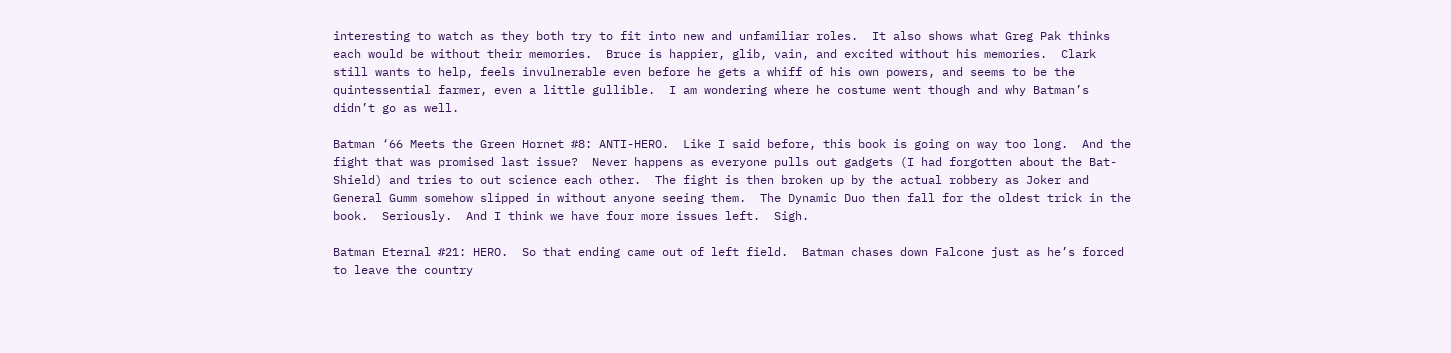interesting to watch as they both try to fit into new and unfamiliar roles.  It also shows what Greg Pak thinks each would be without their memories.  Bruce is happier, glib, vain, and excited without his memories.  Clark still wants to help, feels invulnerable even before he gets a whiff of his own powers, and seems to be the quintessential farmer, even a little gullible.  I am wondering where he costume went though and why Batman’s didn’t go as well.

Batman ‘66 Meets the Green Hornet #8: ANTI-HERO.  Like I said before, this book is going on way too long.  And the fight that was promised last issue?  Never happens as everyone pulls out gadgets (I had forgotten about the Bat-Shield) and tries to out science each other.  The fight is then broken up by the actual robbery as Joker and General Gumm somehow slipped in without anyone seeing them.  The Dynamic Duo then fall for the oldest trick in the book.  Seriously.  And I think we have four more issues left.  Sigh.

Batman Eternal #21: HERO.  So that ending came out of left field.  Batman chases down Falcone just as he’s forced to leave the country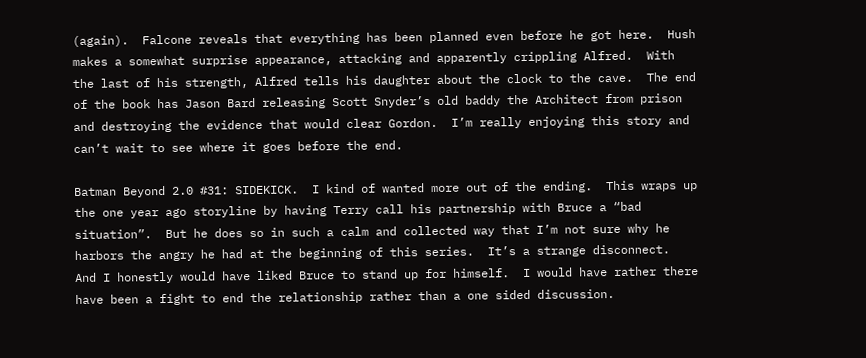(again).  Falcone reveals that everything has been planned even before he got here.  Hush makes a somewhat surprise appearance, attacking and apparently crippling Alfred.  With the last of his strength, Alfred tells his daughter about the clock to the cave.  The end of the book has Jason Bard releasing Scott Snyder’s old baddy the Architect from prison and destroying the evidence that would clear Gordon.  I’m really enjoying this story and can’t wait to see where it goes before the end.

Batman Beyond 2.0 #31: SIDEKICK.  I kind of wanted more out of the ending.  This wraps up the one year ago storyline by having Terry call his partnership with Bruce a “bad situation”.  But he does so in such a calm and collected way that I’m not sure why he harbors the angry he had at the beginning of this series.  It’s a strange disconnect.  And I honestly would have liked Bruce to stand up for himself.  I would have rather there have been a fight to end the relationship rather than a one sided discussion.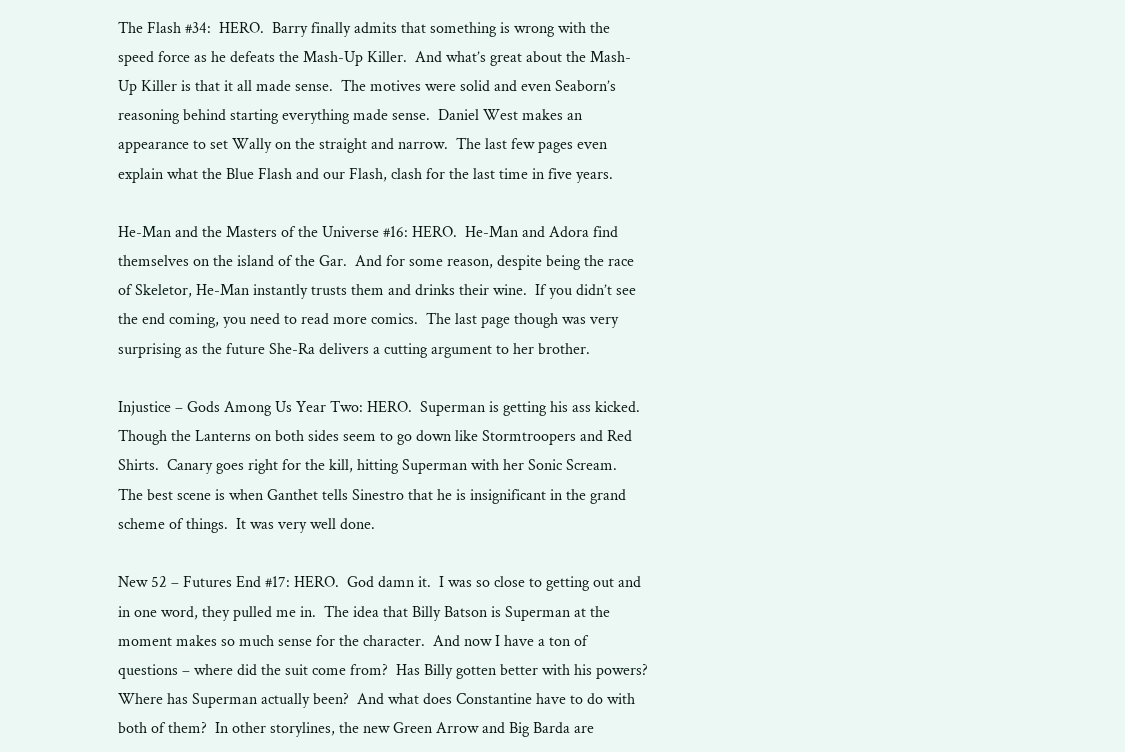The Flash #34:  HERO.  Barry finally admits that something is wrong with the speed force as he defeats the Mash-Up Killer.  And what’s great about the Mash-Up Killer is that it all made sense.  The motives were solid and even Seaborn’s reasoning behind starting everything made sense.  Daniel West makes an appearance to set Wally on the straight and narrow.  The last few pages even explain what the Blue Flash and our Flash, clash for the last time in five years.

He-Man and the Masters of the Universe #16: HERO.  He-Man and Adora find themselves on the island of the Gar.  And for some reason, despite being the race of Skeletor, He-Man instantly trusts them and drinks their wine.  If you didn’t see the end coming, you need to read more comics.  The last page though was very surprising as the future She-Ra delivers a cutting argument to her brother.

Injustice – Gods Among Us Year Two: HERO.  Superman is getting his ass kicked.  Though the Lanterns on both sides seem to go down like Stormtroopers and Red Shirts.  Canary goes right for the kill, hitting Superman with her Sonic Scream.  The best scene is when Ganthet tells Sinestro that he is insignificant in the grand scheme of things.  It was very well done.

New 52 – Futures End #17: HERO.  God damn it.  I was so close to getting out and in one word, they pulled me in.  The idea that Billy Batson is Superman at the moment makes so much sense for the character.  And now I have a ton of questions – where did the suit come from?  Has Billy gotten better with his powers?  Where has Superman actually been?  And what does Constantine have to do with both of them?  In other storylines, the new Green Arrow and Big Barda are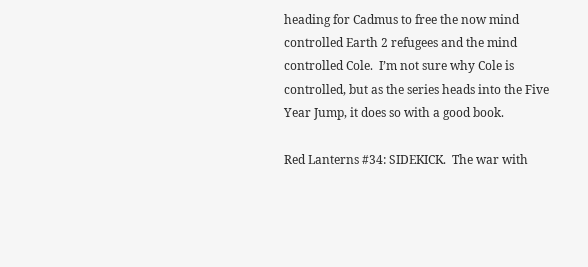heading for Cadmus to free the now mind controlled Earth 2 refugees and the mind controlled Cole.  I’m not sure why Cole is controlled, but as the series heads into the Five Year Jump, it does so with a good book.

Red Lanterns #34: SIDEKICK.  The war with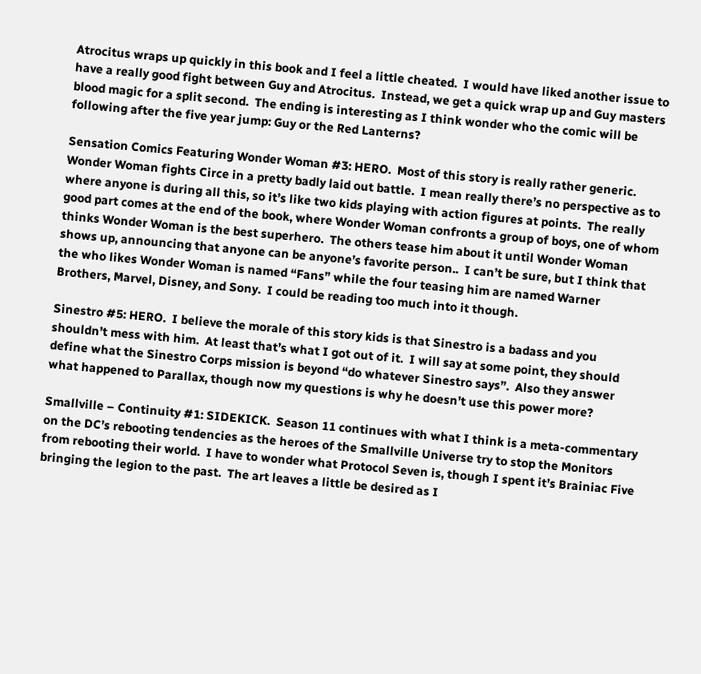Atrocitus wraps up quickly in this book and I feel a little cheated.  I would have liked another issue to have a really good fight between Guy and Atrocitus.  Instead, we get a quick wrap up and Guy masters blood magic for a split second.  The ending is interesting as I think wonder who the comic will be following after the five year jump: Guy or the Red Lanterns?

Sensation Comics Featuring Wonder Woman #3: HERO.  Most of this story is really rather generic.  Wonder Woman fights Circe in a pretty badly laid out battle.  I mean really there’s no perspective as to where anyone is during all this, so it’s like two kids playing with action figures at points.  The really good part comes at the end of the book, where Wonder Woman confronts a group of boys, one of whom thinks Wonder Woman is the best superhero.  The others tease him about it until Wonder Woman shows up, announcing that anyone can be anyone’s favorite person..  I can’t be sure, but I think that the who likes Wonder Woman is named “Fans” while the four teasing him are named Warner Brothers, Marvel, Disney, and Sony.  I could be reading too much into it though.

Sinestro #5: HERO.  I believe the morale of this story kids is that Sinestro is a badass and you shouldn’t mess with him.  At least that’s what I got out of it.  I will say at some point, they should define what the Sinestro Corps mission is beyond “do whatever Sinestro says”.  Also they answer what happened to Parallax, though now my questions is why he doesn’t use this power more?

Smallville – Continuity #1: SIDEKICK.  Season 11 continues with what I think is a meta-commentary on the DC’s rebooting tendencies as the heroes of the Smallville Universe try to stop the Monitors from rebooting their world.  I have to wonder what Protocol Seven is, though I spent it’s Brainiac Five bringing the legion to the past.  The art leaves a little be desired as I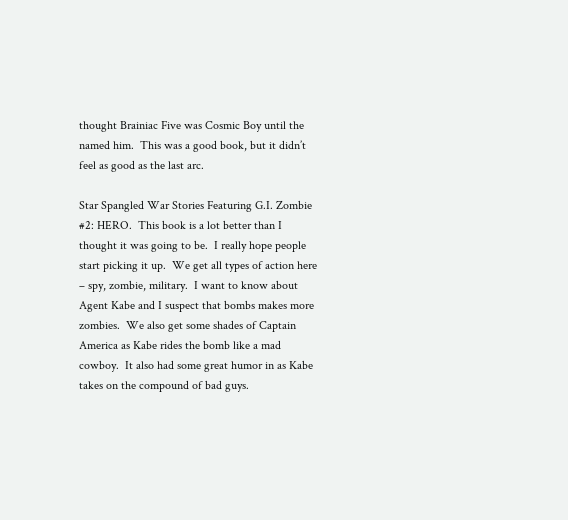thought Brainiac Five was Cosmic Boy until the named him.  This was a good book, but it didn’t feel as good as the last arc.

Star Spangled War Stories Featuring G.I. Zombie #2: HERO.  This book is a lot better than I thought it was going to be.  I really hope people start picking it up.  We get all types of action here – spy, zombie, military.  I want to know about Agent Kabe and I suspect that bombs makes more zombies.  We also get some shades of Captain America as Kabe rides the bomb like a mad cowboy.  It also had some great humor in as Kabe takes on the compound of bad guys.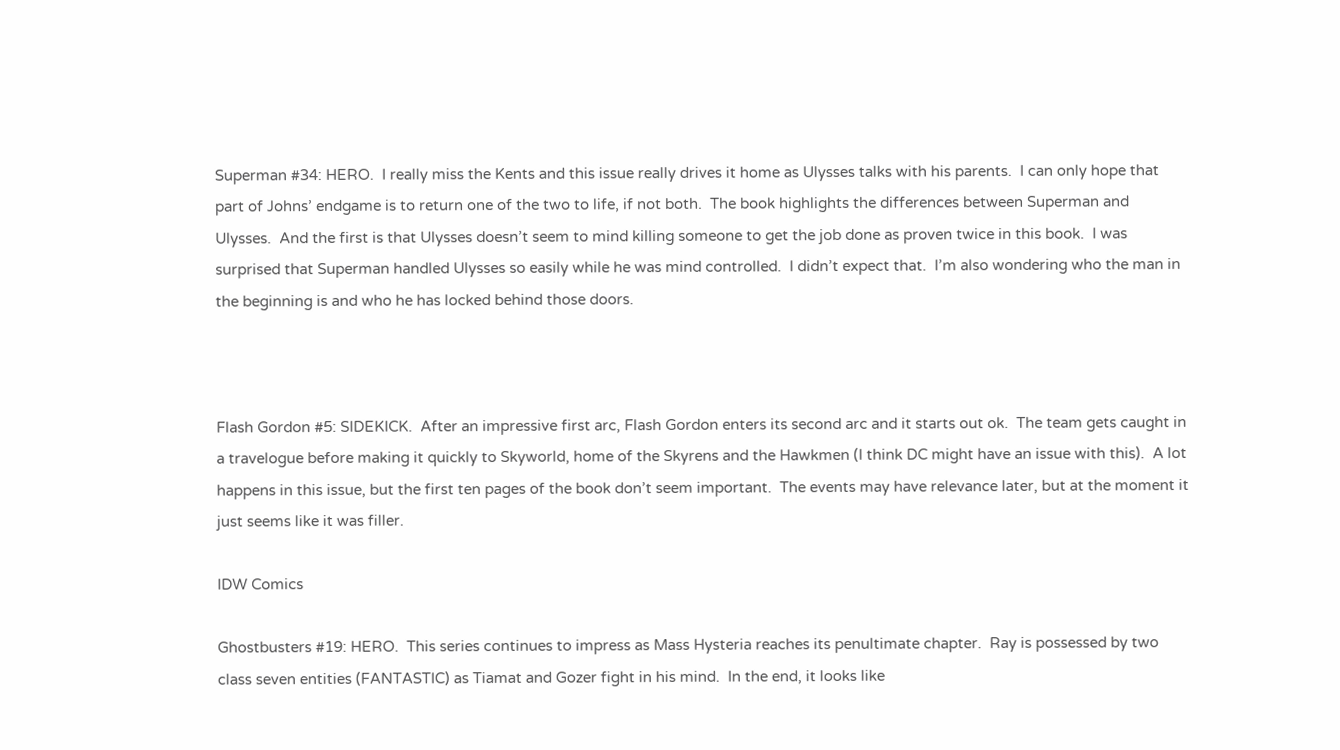Superman #34: HERO.  I really miss the Kents and this issue really drives it home as Ulysses talks with his parents.  I can only hope that part of Johns’ endgame is to return one of the two to life, if not both.  The book highlights the differences between Superman and Ulysses.  And the first is that Ulysses doesn’t seem to mind killing someone to get the job done as proven twice in this book.  I was surprised that Superman handled Ulysses so easily while he was mind controlled.  I didn’t expect that.  I’m also wondering who the man in the beginning is and who he has locked behind those doors.



Flash Gordon #5: SIDEKICK.  After an impressive first arc, Flash Gordon enters its second arc and it starts out ok.  The team gets caught in a travelogue before making it quickly to Skyworld, home of the Skyrens and the Hawkmen (I think DC might have an issue with this).  A lot happens in this issue, but the first ten pages of the book don’t seem important.  The events may have relevance later, but at the moment it just seems like it was filler.

IDW Comics

Ghostbusters #19: HERO.  This series continues to impress as Mass Hysteria reaches its penultimate chapter.  Ray is possessed by two class seven entities (FANTASTIC) as Tiamat and Gozer fight in his mind.  In the end, it looks like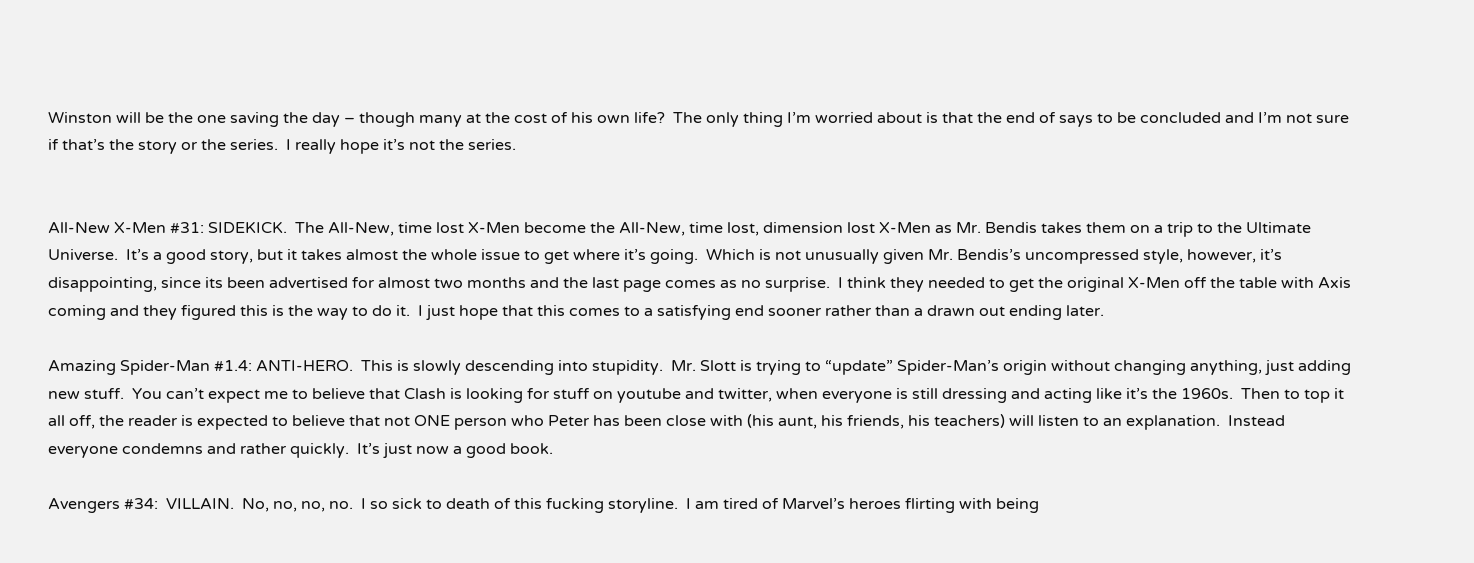Winston will be the one saving the day – though many at the cost of his own life?  The only thing I’m worried about is that the end of says to be concluded and I’m not sure if that’s the story or the series.  I really hope it’s not the series.


All-New X-Men #31: SIDEKICK.  The All-New, time lost X-Men become the All-New, time lost, dimension lost X-Men as Mr. Bendis takes them on a trip to the Ultimate Universe.  It’s a good story, but it takes almost the whole issue to get where it’s going.  Which is not unusually given Mr. Bendis’s uncompressed style, however, it’s disappointing, since its been advertised for almost two months and the last page comes as no surprise.  I think they needed to get the original X-Men off the table with Axis coming and they figured this is the way to do it.  I just hope that this comes to a satisfying end sooner rather than a drawn out ending later.

Amazing Spider-Man #1.4: ANTI-HERO.  This is slowly descending into stupidity.  Mr. Slott is trying to “update” Spider-Man’s origin without changing anything, just adding new stuff.  You can’t expect me to believe that Clash is looking for stuff on youtube and twitter, when everyone is still dressing and acting like it’s the 1960s.  Then to top it all off, the reader is expected to believe that not ONE person who Peter has been close with (his aunt, his friends, his teachers) will listen to an explanation.  Instead everyone condemns and rather quickly.  It’s just now a good book.

Avengers #34:  VILLAIN.  No, no, no, no.  I so sick to death of this fucking storyline.  I am tired of Marvel’s heroes flirting with being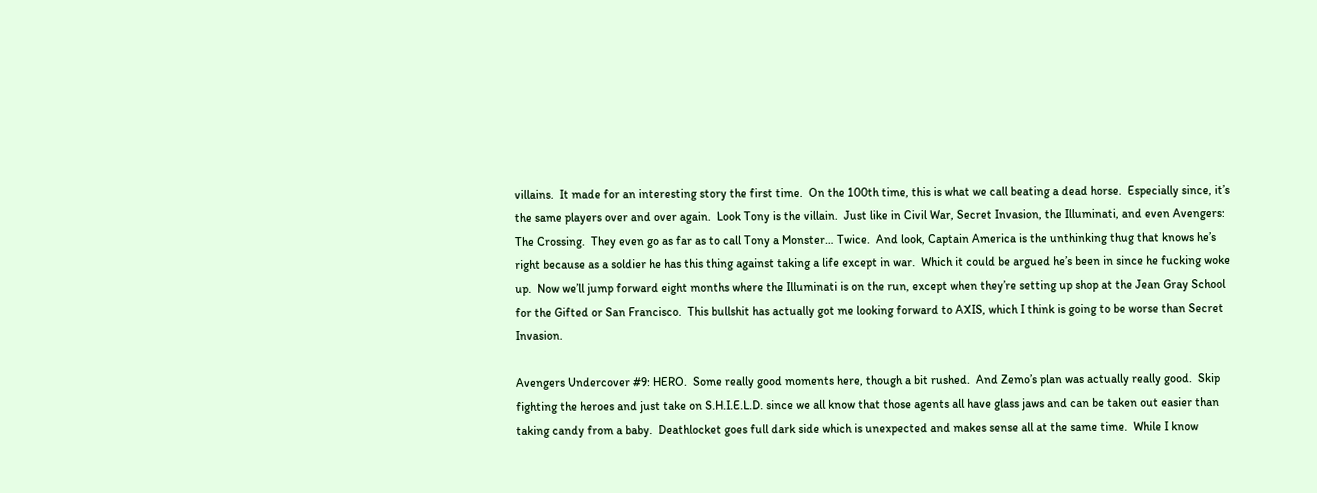villains.  It made for an interesting story the first time.  On the 100th time, this is what we call beating a dead horse.  Especially since, it’s the same players over and over again.  Look Tony is the villain.  Just like in Civil War, Secret Invasion, the Illuminati, and even Avengers: The Crossing.  They even go as far as to call Tony a Monster… Twice.  And look, Captain America is the unthinking thug that knows he’s right because as a soldier he has this thing against taking a life except in war.  Which it could be argued he’s been in since he fucking woke up.  Now we’ll jump forward eight months where the Illuminati is on the run, except when they’re setting up shop at the Jean Gray School for the Gifted or San Francisco.  This bullshit has actually got me looking forward to AXIS, which I think is going to be worse than Secret Invasion.

Avengers Undercover #9: HERO.  Some really good moments here, though a bit rushed.  And Zemo’s plan was actually really good.  Skip fighting the heroes and just take on S.H.I.E.L.D. since we all know that those agents all have glass jaws and can be taken out easier than taking candy from a baby.  Deathlocket goes full dark side which is unexpected and makes sense all at the same time.  While I know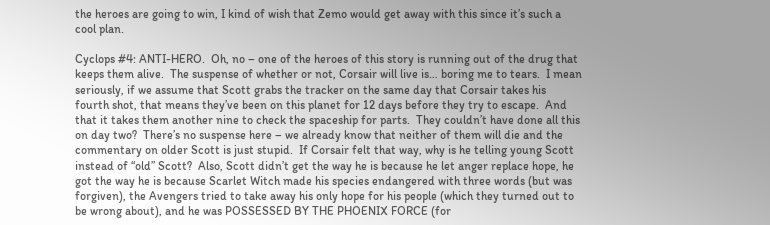the heroes are going to win, I kind of wish that Zemo would get away with this since it’s such a cool plan.

Cyclops #4: ANTI-HERO.  Oh, no – one of the heroes of this story is running out of the drug that keeps them alive.  The suspense of whether or not, Corsair will live is… boring me to tears.  I mean seriously, if we assume that Scott grabs the tracker on the same day that Corsair takes his fourth shot, that means they’ve been on this planet for 12 days before they try to escape.  And that it takes them another nine to check the spaceship for parts.  They couldn’t have done all this on day two?  There’s no suspense here – we already know that neither of them will die and the commentary on older Scott is just stupid.  If Corsair felt that way, why is he telling young Scott instead of “old” Scott?  Also, Scott didn’t get the way he is because he let anger replace hope, he got the way he is because Scarlet Witch made his species endangered with three words (but was forgiven), the Avengers tried to take away his only hope for his people (which they turned out to be wrong about), and he was POSSESSED BY THE PHOENIX FORCE (for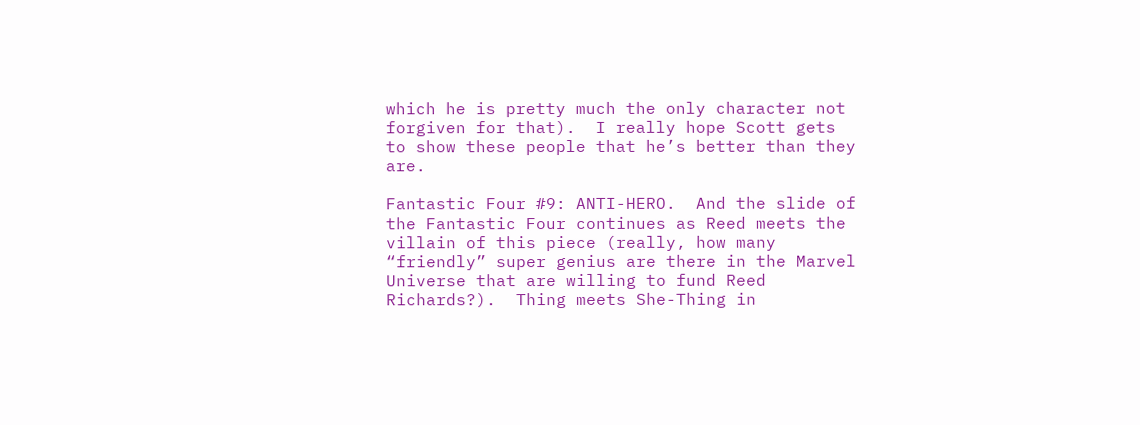which he is pretty much the only character not forgiven for that).  I really hope Scott gets to show these people that he’s better than they are.

Fantastic Four #9: ANTI-HERO.  And the slide of the Fantastic Four continues as Reed meets the villain of this piece (really, how many “friendly” super genius are there in the Marvel Universe that are willing to fund Reed Richards?).  Thing meets She-Thing in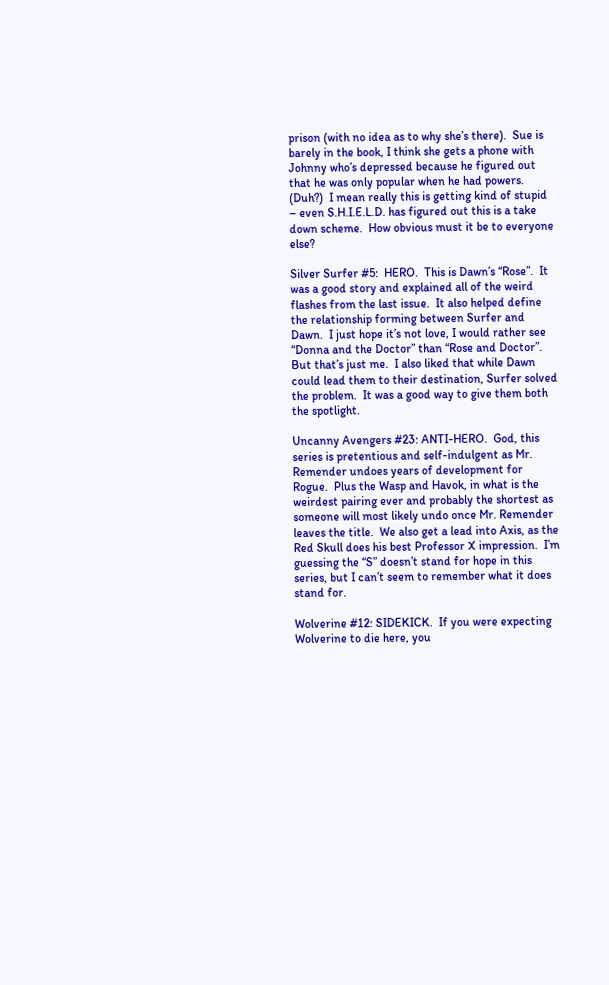prison (with no idea as to why she’s there).  Sue is barely in the book, I think she gets a phone with Johnny who’s depressed because he figured out that he was only popular when he had powers.  (Duh?)  I mean really this is getting kind of stupid – even S.H.I.E.L.D. has figured out this is a take down scheme.  How obvious must it be to everyone else?

Silver Surfer #5:  HERO.  This is Dawn’s “Rose”.  It was a good story and explained all of the weird flashes from the last issue.  It also helped define the relationship forming between Surfer and Dawn.  I just hope it’s not love, I would rather see “Donna and the Doctor” than “Rose and Doctor”.  But that’s just me.  I also liked that while Dawn could lead them to their destination, Surfer solved the problem.  It was a good way to give them both the spotlight.

Uncanny Avengers #23: ANTI-HERO.  God, this series is pretentious and self-indulgent as Mr. Remender undoes years of development for Rogue.  Plus the Wasp and Havok, in what is the weirdest pairing ever and probably the shortest as someone will most likely undo once Mr. Remender leaves the title.  We also get a lead into Axis, as the Red Skull does his best Professor X impression.  I’m guessing the “S” doesn’t stand for hope in this series, but I can’t seem to remember what it does stand for.

Wolverine #12: SIDEKICK.  If you were expecting Wolverine to die here, you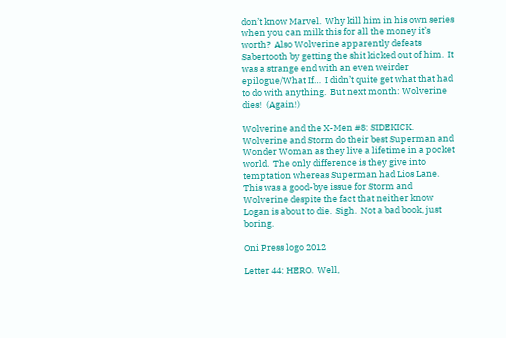don’t know Marvel.  Why kill him in his own series when you can milk this for all the money it’s worth?  Also Wolverine apparently defeats Sabertooth by getting the shit kicked out of him.  It was a strange end with an even weirder epilogue/What If…  I didn’t quite get what that had to do with anything.  But next month: Wolverine dies!  (Again!)

Wolverine and the X-Men #8: SIDEKICK.  Wolverine and Storm do their best Superman and Wonder Woman as they live a lifetime in a pocket world.  The only difference is they give into temptation whereas Superman had Lios Lane.  This was a good-bye issue for Storm and Wolverine despite the fact that neither know Logan is about to die.  Sigh.  Not a bad book, just boring.

Oni Press logo 2012

Letter 44: HERO.  Well,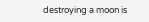destroying a moon is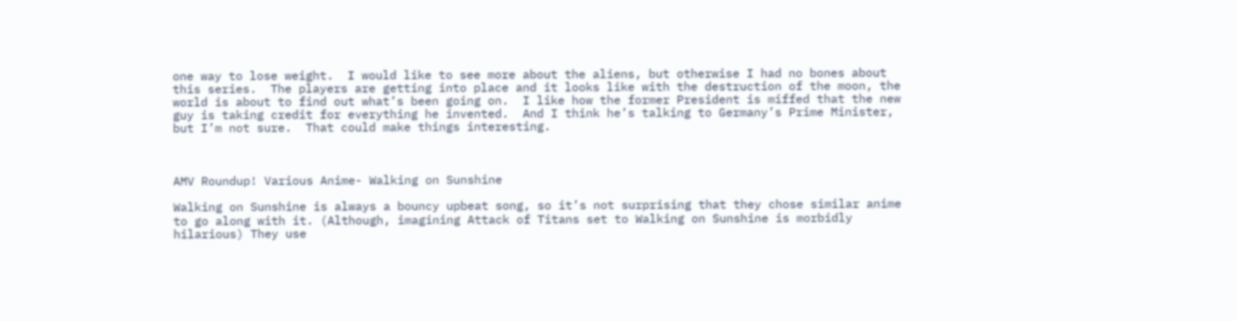one way to lose weight.  I would like to see more about the aliens, but otherwise I had no bones about this series.  The players are getting into place and it looks like with the destruction of the moon, the world is about to find out what’s been going on.  I like how the former President is miffed that the new guy is taking credit for everything he invented.  And I think he’s talking to Germany’s Prime Minister, but I’m not sure.  That could make things interesting.



AMV Roundup! Various Anime- Walking on Sunshine

Walking on Sunshine is always a bouncy upbeat song, so it’s not surprising that they chose similar anime to go along with it. (Although, imagining Attack of Titans set to Walking on Sunshine is morbidly hilarious) They use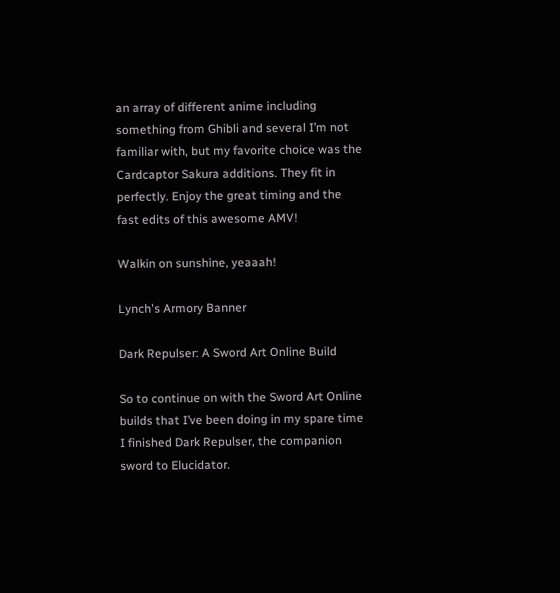an array of different anime including something from Ghibli and several I’m not familiar with, but my favorite choice was the Cardcaptor Sakura additions. They fit in perfectly. Enjoy the great timing and the fast edits of this awesome AMV!

Walkin on sunshine, yeaaah!

Lynch's Armory Banner

Dark Repulser: A Sword Art Online Build

So to continue on with the Sword Art Online builds that I’ve been doing in my spare time I finished Dark Repulser, the companion sword to Elucidator.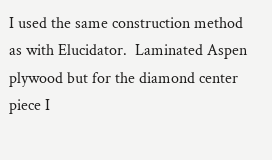I used the same construction method as with Elucidator.  Laminated Aspen plywood but for the diamond center piece I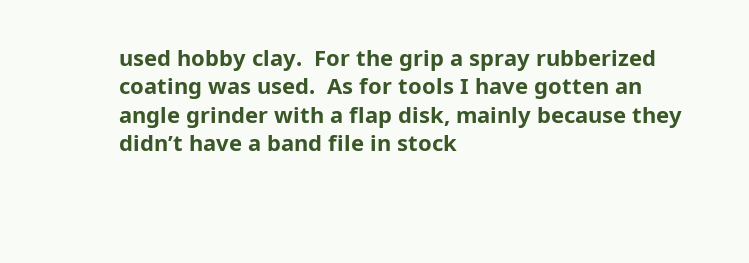used hobby clay.  For the grip a spray rubberized coating was used.  As for tools I have gotten an angle grinder with a flap disk, mainly because they didn’t have a band file in stock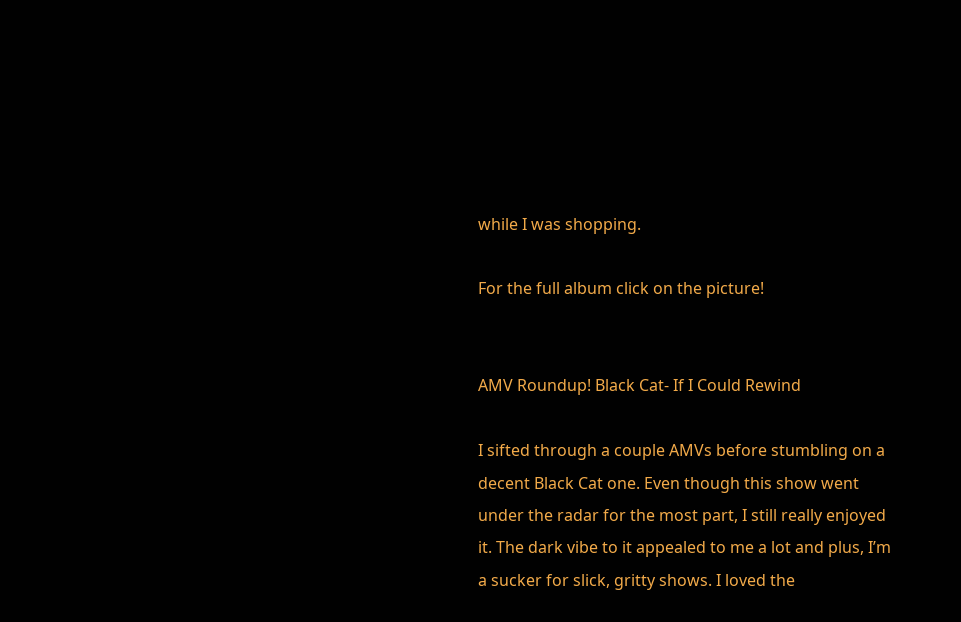while I was shopping.

For the full album click on the picture!


AMV Roundup! Black Cat- If I Could Rewind

I sifted through a couple AMVs before stumbling on a decent Black Cat one. Even though this show went under the radar for the most part, I still really enjoyed it. The dark vibe to it appealed to me a lot and plus, I’m a sucker for slick, gritty shows. I loved the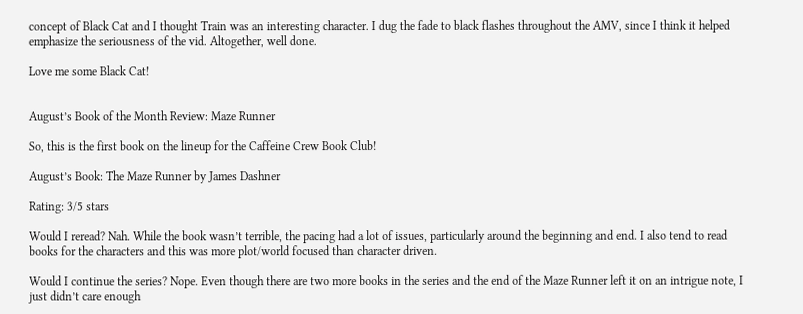concept of Black Cat and I thought Train was an interesting character. I dug the fade to black flashes throughout the AMV, since I think it helped emphasize the seriousness of the vid. Altogether, well done.

Love me some Black Cat!


August’s Book of the Month Review: Maze Runner

So, this is the first book on the lineup for the Caffeine Crew Book Club!

August’s Book: The Maze Runner by James Dashner

Rating: 3/5 stars

Would I reread? Nah. While the book wasn’t terrible, the pacing had a lot of issues, particularly around the beginning and end. I also tend to read books for the characters and this was more plot/world focused than character driven.

Would I continue the series? Nope. Even though there are two more books in the series and the end of the Maze Runner left it on an intrigue note, I just didn’t care enough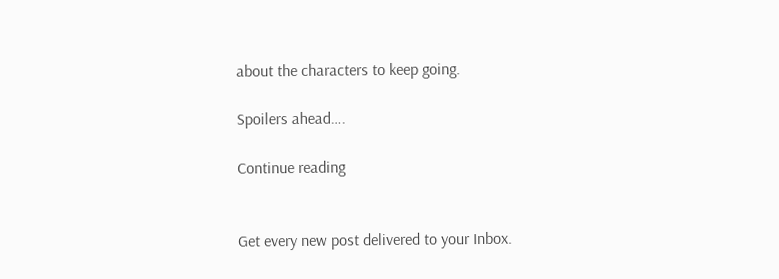about the characters to keep going.

Spoilers ahead….

Continue reading


Get every new post delivered to your Inbox.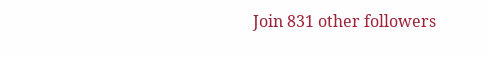Join 831 other followers